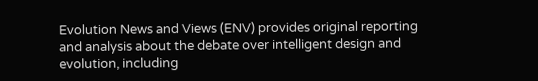Evolution News and Views (ENV) provides original reporting and analysis about the debate over intelligent design and evolution, including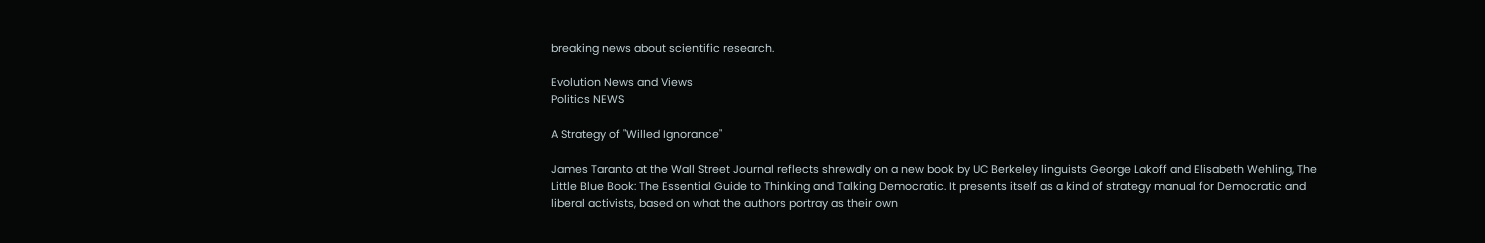breaking news about scientific research.

Evolution News and Views
Politics NEWS

A Strategy of "Willed Ignorance"

James Taranto at the Wall Street Journal reflects shrewdly on a new book by UC Berkeley linguists George Lakoff and Elisabeth Wehling, The Little Blue Book: The Essential Guide to Thinking and Talking Democratic. It presents itself as a kind of strategy manual for Democratic and liberal activists, based on what the authors portray as their own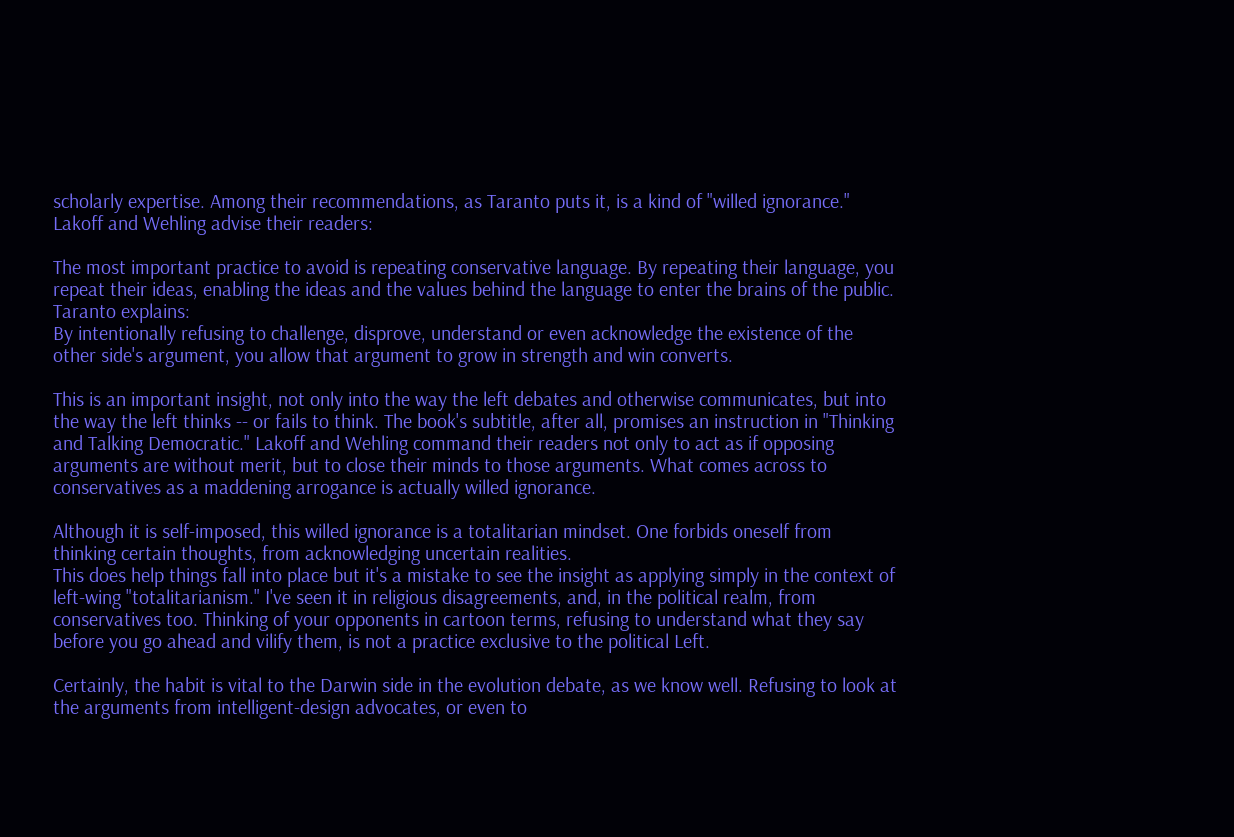scholarly expertise. Among their recommendations, as Taranto puts it, is a kind of "willed ignorance." Lakoff and Wehling advise their readers:

The most important practice to avoid is repeating conservative language. By repeating their language, you repeat their ideas, enabling the ideas and the values behind the language to enter the brains of the public.
Taranto explains:
By intentionally refusing to challenge, disprove, understand or even acknowledge the existence of the other side's argument, you allow that argument to grow in strength and win converts.

This is an important insight, not only into the way the left debates and otherwise communicates, but into the way the left thinks -- or fails to think. The book's subtitle, after all, promises an instruction in "Thinking and Talking Democratic." Lakoff and Wehling command their readers not only to act as if opposing arguments are without merit, but to close their minds to those arguments. What comes across to conservatives as a maddening arrogance is actually willed ignorance.

Although it is self-imposed, this willed ignorance is a totalitarian mindset. One forbids oneself from thinking certain thoughts, from acknowledging uncertain realities.
This does help things fall into place but it's a mistake to see the insight as applying simply in the context of left-wing "totalitarianism." I've seen it in religious disagreements, and, in the political realm, from conservatives too. Thinking of your opponents in cartoon terms, refusing to understand what they say before you go ahead and vilify them, is not a practice exclusive to the political Left.

Certainly, the habit is vital to the Darwin side in the evolution debate, as we know well. Refusing to look at the arguments from intelligent-design advocates, or even to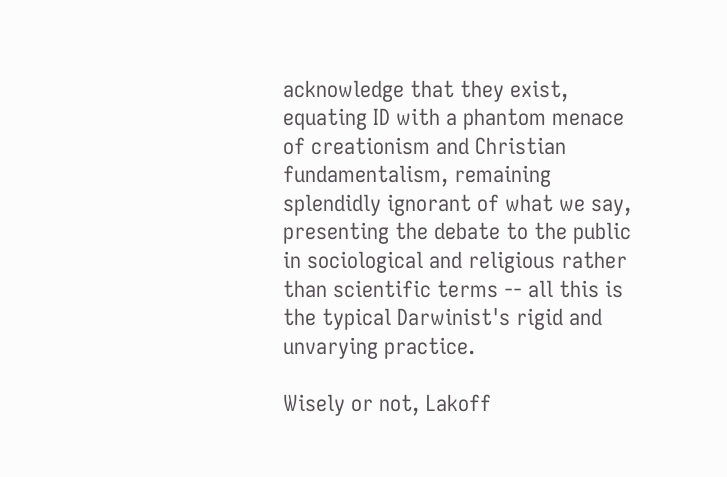acknowledge that they exist, equating ID with a phantom menace of creationism and Christian fundamentalism, remaining splendidly ignorant of what we say, presenting the debate to the public in sociological and religious rather than scientific terms -- all this is the typical Darwinist's rigid and unvarying practice.

Wisely or not, Lakoff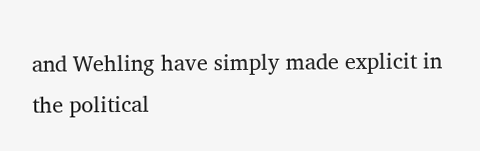and Wehling have simply made explicit in the political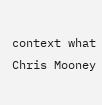context what Chris Mooney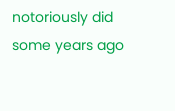notoriously did some years ago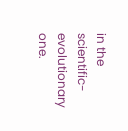in the scientific-evolutionary one.